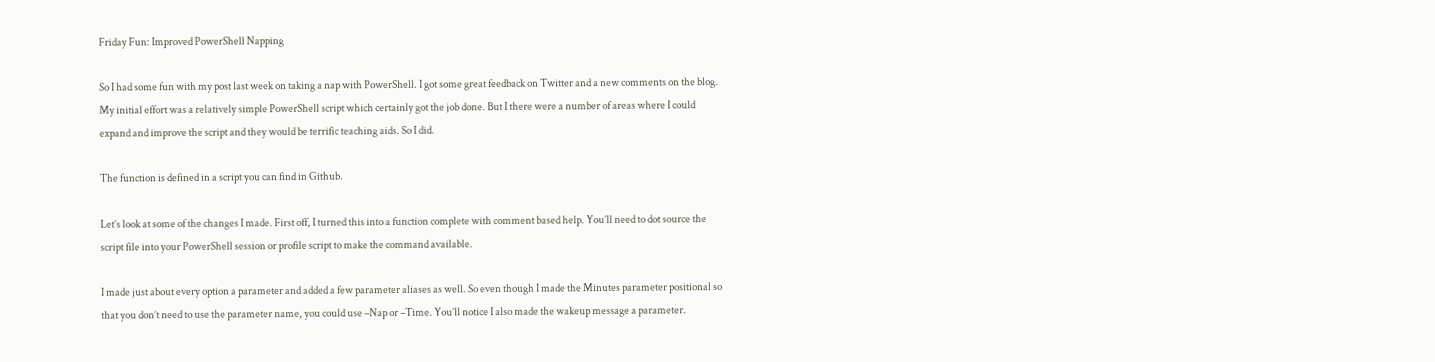Friday Fun: Improved PowerShell Napping

So I had some fun with my post last week on taking a nap with PowerShell. I got some great feedback on Twitter and a new comments on the blog. My initial effort was a relatively simple PowerShell script which certainly got the job done. But I there were a number of areas where I could expand and improve the script and they would be terrific teaching aids. So I did.

The function is defined in a script you can find in Github.

Let’s look at some of the changes I made. First off, I turned this into a function complete with comment based help. You’ll need to dot source the script file into your PowerShell session or profile script to make the command available.

I made just about every option a parameter and added a few parameter aliases as well. So even though I made the Minutes parameter positional so that you don’t need to use the parameter name, you could use –Nap or –Time. You’ll notice I also made the wakeup message a parameter.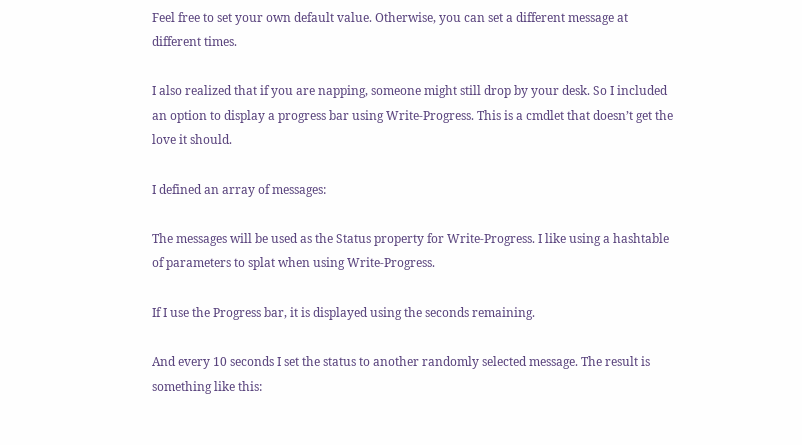Feel free to set your own default value. Otherwise, you can set a different message at different times.

I also realized that if you are napping, someone might still drop by your desk. So I included an option to display a progress bar using Write-Progress. This is a cmdlet that doesn’t get the love it should.

I defined an array of messages:

The messages will be used as the Status property for Write-Progress. I like using a hashtable of parameters to splat when using Write-Progress.

If I use the Progress bar, it is displayed using the seconds remaining.

And every 10 seconds I set the status to another randomly selected message. The result is something like this: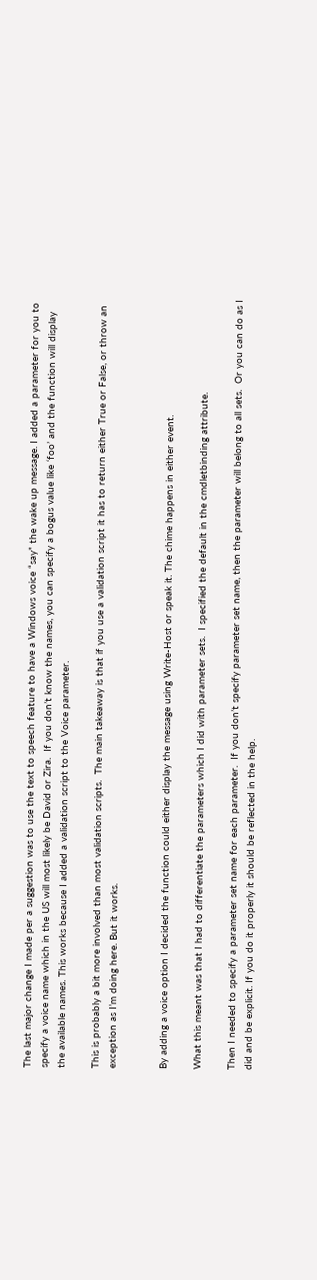The last major change I made per a suggestion was to use the text to speech feature to have a Windows voice “say” the wake up message. I added a parameter for you to specify a voice name which in the US will most likely be David or Zira.  If you don’t know the names, you can specify a bogus value like ‘foo’ and the function will display the available names. This works because I added a validation script to the Voice parameter.

This is probably a bit more involved than most validation scripts.  The main takeaway is that if you use a validation script it has to return either True or False, or throw an exception as I’m doing here. But it works.


By adding a voice option I decided the function could either display the message using Write-Host or speak it. The chime happens in either event.

What this meant was that I had to differentiate the parameters which I did with parameter sets.  I specified the default in the cmdletbinding attribute.

Then I needed to specify a parameter set name for each parameter.  If you don’t specify parameter set name, then the parameter will belong to all sets.  Or you can do as I did and be explicit. If you do it properly it should be reflected in the help.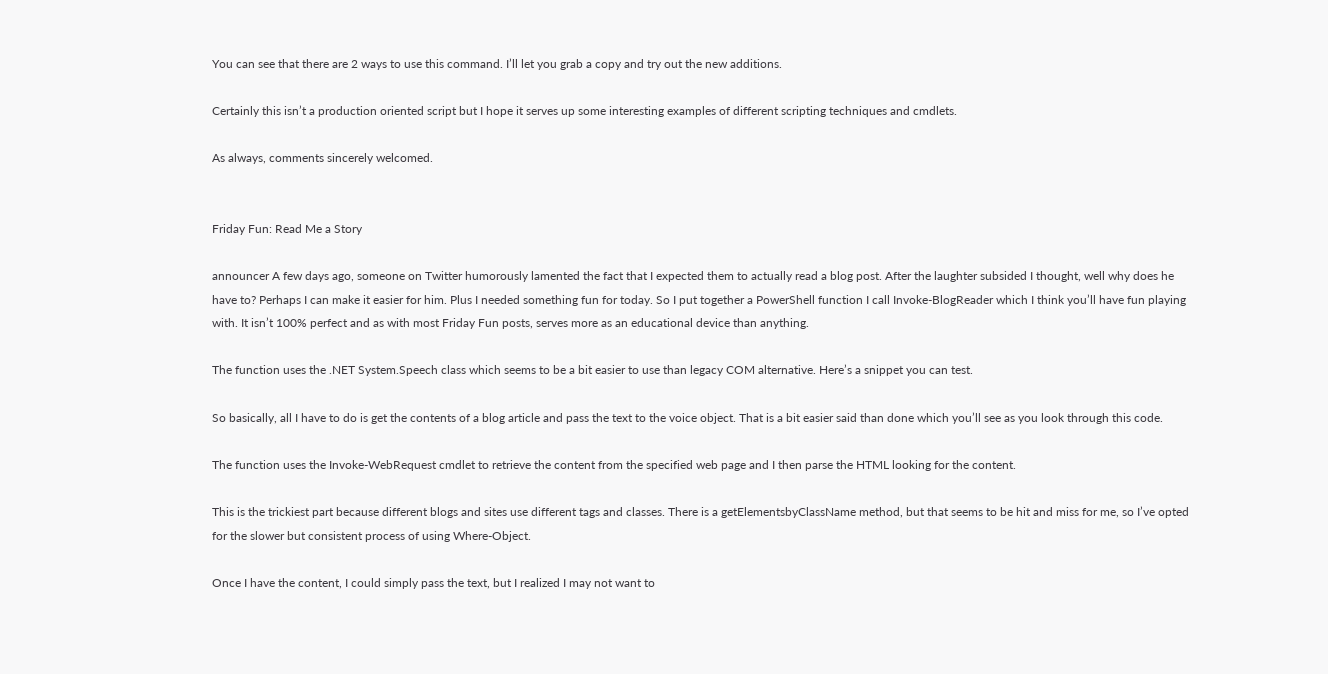You can see that there are 2 ways to use this command. I’ll let you grab a copy and try out the new additions.

Certainly this isn’t a production oriented script but I hope it serves up some interesting examples of different scripting techniques and cmdlets.

As always, comments sincerely welcomed.


Friday Fun: Read Me a Story

announcer A few days ago, someone on Twitter humorously lamented the fact that I expected them to actually read a blog post. After the laughter subsided I thought, well why does he have to? Perhaps I can make it easier for him. Plus I needed something fun for today. So I put together a PowerShell function I call Invoke-BlogReader which I think you’ll have fun playing with. It isn’t 100% perfect and as with most Friday Fun posts, serves more as an educational device than anything.

The function uses the .NET System.Speech class which seems to be a bit easier to use than legacy COM alternative. Here’s a snippet you can test.

So basically, all I have to do is get the contents of a blog article and pass the text to the voice object. That is a bit easier said than done which you’ll see as you look through this code.

The function uses the Invoke-WebRequest cmdlet to retrieve the content from the specified web page and I then parse the HTML looking for the content.

This is the trickiest part because different blogs and sites use different tags and classes. There is a getElementsbyClassName method, but that seems to be hit and miss for me, so I’ve opted for the slower but consistent process of using Where-Object.

Once I have the content, I could simply pass the text, but I realized I may not want to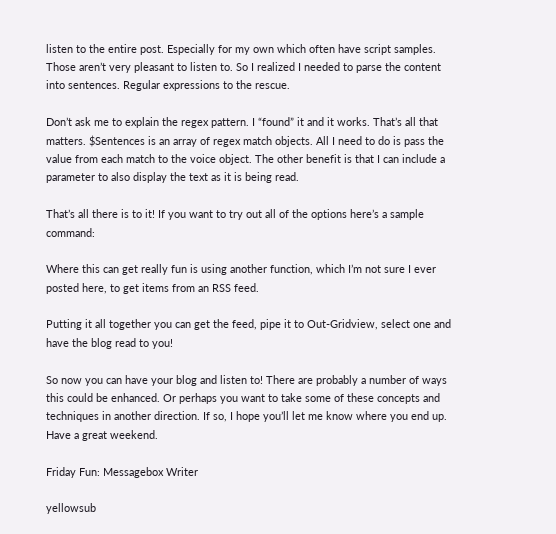listen to the entire post. Especially for my own which often have script samples. Those aren’t very pleasant to listen to. So I realized I needed to parse the content into sentences. Regular expressions to the rescue.

Don’t ask me to explain the regex pattern. I “found” it and it works. That’s all that matters. $Sentences is an array of regex match objects. All I need to do is pass the value from each match to the voice object. The other benefit is that I can include a parameter to also display the text as it is being read.

That’s all there is to it! If you want to try out all of the options here’s a sample command:

Where this can get really fun is using another function, which I’m not sure I ever posted here, to get items from an RSS feed.

Putting it all together you can get the feed, pipe it to Out-Gridview, select one and have the blog read to you!

So now you can have your blog and listen to! There are probably a number of ways this could be enhanced. Or perhaps you want to take some of these concepts and techniques in another direction. If so, I hope you’ll let me know where you end up. Have a great weekend.

Friday Fun: Messagebox Writer

yellowsub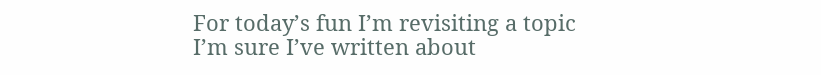For today’s fun I’m revisiting a topic I’m sure I’ve written about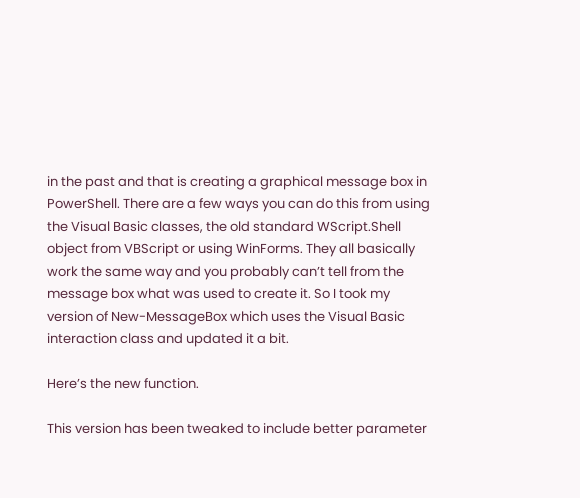in the past and that is creating a graphical message box in PowerShell. There are a few ways you can do this from using the Visual Basic classes, the old standard WScript.Shell object from VBScript or using WinForms. They all basically work the same way and you probably can’t tell from the message box what was used to create it. So I took my version of New-MessageBox which uses the Visual Basic interaction class and updated it a bit.

Here’s the new function.

This version has been tweaked to include better parameter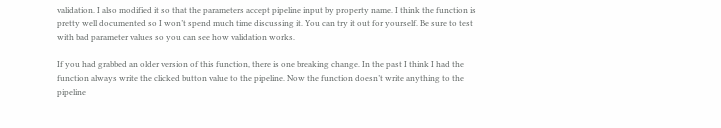validation. I also modified it so that the parameters accept pipeline input by property name. I think the function is pretty well documented so I won’t spend much time discussing it. You can try it out for yourself. Be sure to test with bad parameter values so you can see how validation works.

If you had grabbed an older version of this function, there is one breaking change. In the past I think I had the function always write the clicked button value to the pipeline. Now the function doesn’t write anything to the pipeline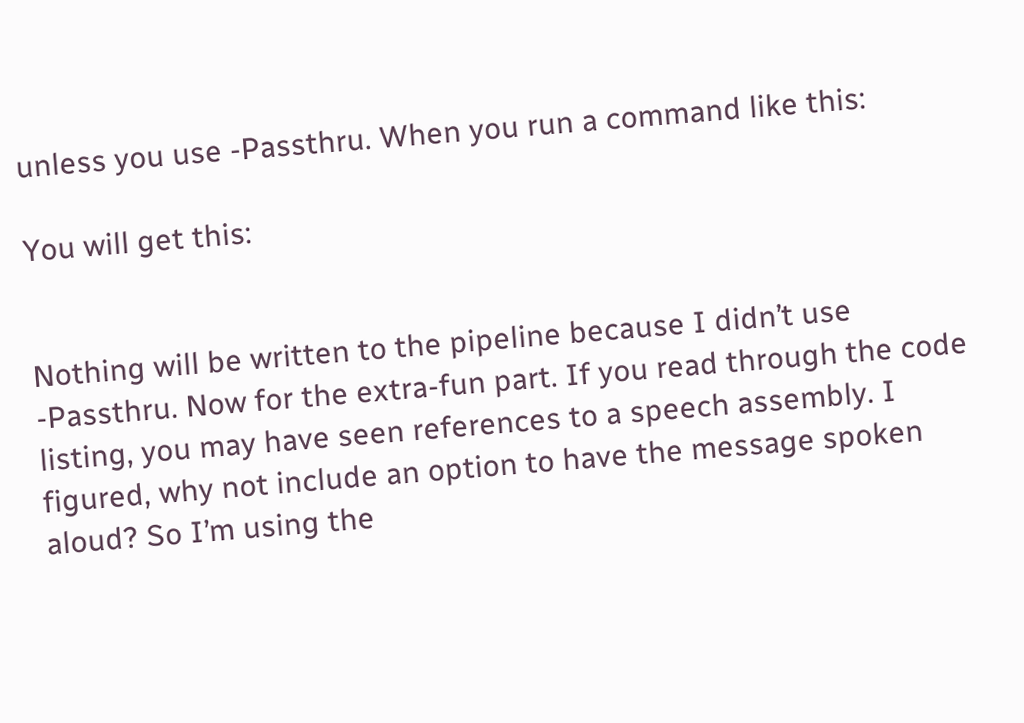unless you use -Passthru. When you run a command like this:

You will get this:


Nothing will be written to the pipeline because I didn’t use -Passthru. Now for the extra-fun part. If you read through the code listing, you may have seen references to a speech assembly. I figured, why not include an option to have the message spoken aloud? So I’m using the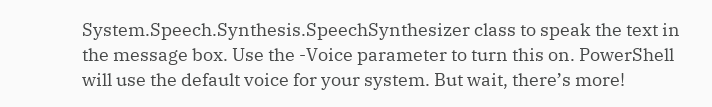System.Speech.Synthesis.SpeechSynthesizer class to speak the text in the message box. Use the -Voice parameter to turn this on. PowerShell will use the default voice for your system. But wait, there’s more!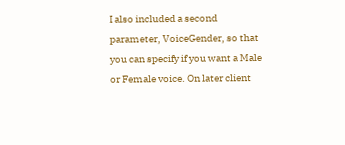I also included a second parameter, VoiceGender, so that you can specify if you want a Male or Female voice. On later client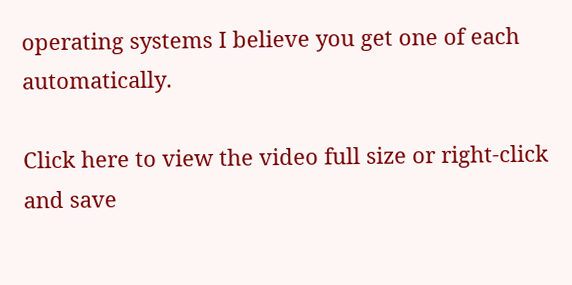operating systems I believe you get one of each automatically.

Click here to view the video full size or right-click and save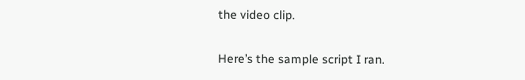the video clip.

Here’s the sample script I ran.